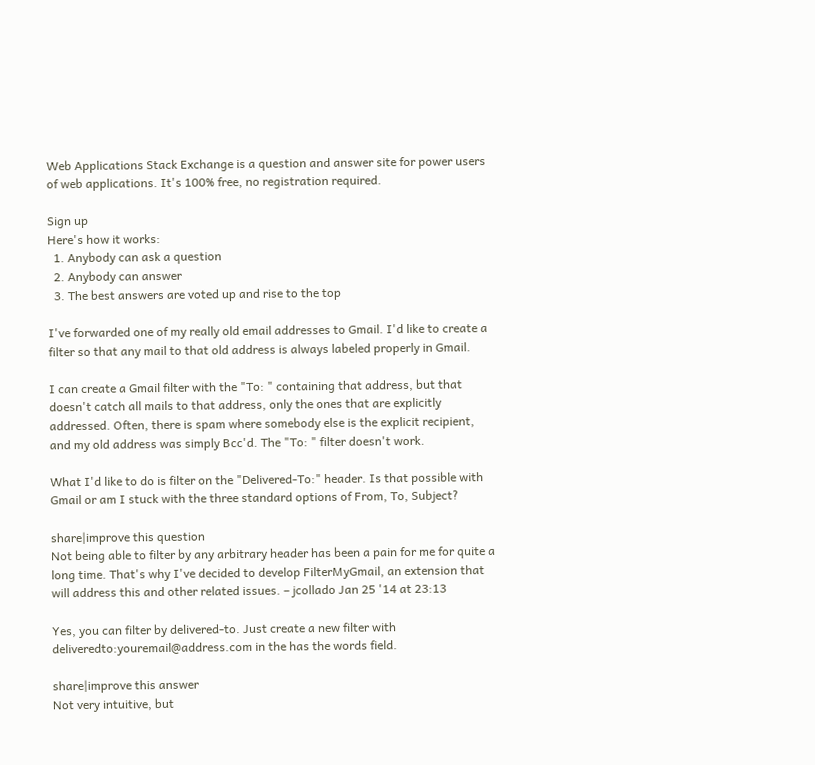Web Applications Stack Exchange is a question and answer site for power users of web applications. It's 100% free, no registration required.

Sign up
Here's how it works:
  1. Anybody can ask a question
  2. Anybody can answer
  3. The best answers are voted up and rise to the top

I've forwarded one of my really old email addresses to Gmail. I'd like to create a filter so that any mail to that old address is always labeled properly in Gmail.

I can create a Gmail filter with the "To: " containing that address, but that doesn't catch all mails to that address, only the ones that are explicitly addressed. Often, there is spam where somebody else is the explicit recipient, and my old address was simply Bcc'd. The "To: " filter doesn't work.

What I'd like to do is filter on the "Delivered-To:" header. Is that possible with Gmail or am I stuck with the three standard options of From, To, Subject?

share|improve this question
Not being able to filter by any arbitrary header has been a pain for me for quite a long time. That's why I've decided to develop FilterMyGmail, an extension that will address this and other related issues. – jcollado Jan 25 '14 at 23:13

Yes, you can filter by delivered-to. Just create a new filter with deliveredto:youremail@address.com in the has the words field.

share|improve this answer
Not very intuitive, but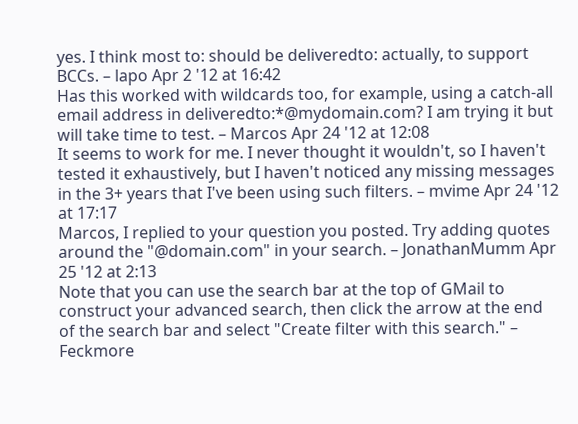yes. I think most to: should be deliveredto: actually, to support BCCs. – lapo Apr 2 '12 at 16:42
Has this worked with wildcards too, for example, using a catch-all email address in deliveredto:*@mydomain.com? I am trying it but will take time to test. – Marcos Apr 24 '12 at 12:08
It seems to work for me. I never thought it wouldn't, so I haven't tested it exhaustively, but I haven't noticed any missing messages in the 3+ years that I've been using such filters. – mvime Apr 24 '12 at 17:17
Marcos, I replied to your question you posted. Try adding quotes around the "@domain.com" in your search. – JonathanMumm Apr 25 '12 at 2:13
Note that you can use the search bar at the top of GMail to construct your advanced search, then click the arrow at the end of the search bar and select "Create filter with this search." – Feckmore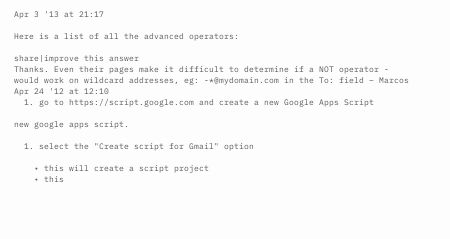Apr 3 '13 at 21:17

Here is a list of all the advanced operators:

share|improve this answer
Thanks. Even their pages make it difficult to determine if a NOT operator - would work on wildcard addresses, eg: -*@mydomain.com in the To: field – Marcos Apr 24 '12 at 12:10
  1. go to https://script.google.com and create a new Google Apps Script

new google apps script.

  1. select the "Create script for Gmail" option

    • this will create a script project
    • this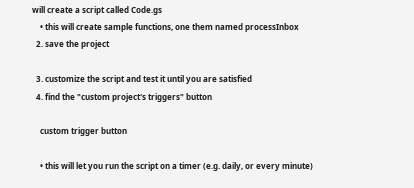will create a script called Code.gs
    • this will create sample functions, one them named processInbox
  2. save the project

  3. customize the script and test it until you are satisfied
  4. find the "custom project's triggers" button

    custom trigger button

    • this will let you run the script on a timer (e.g. daily, or every minute)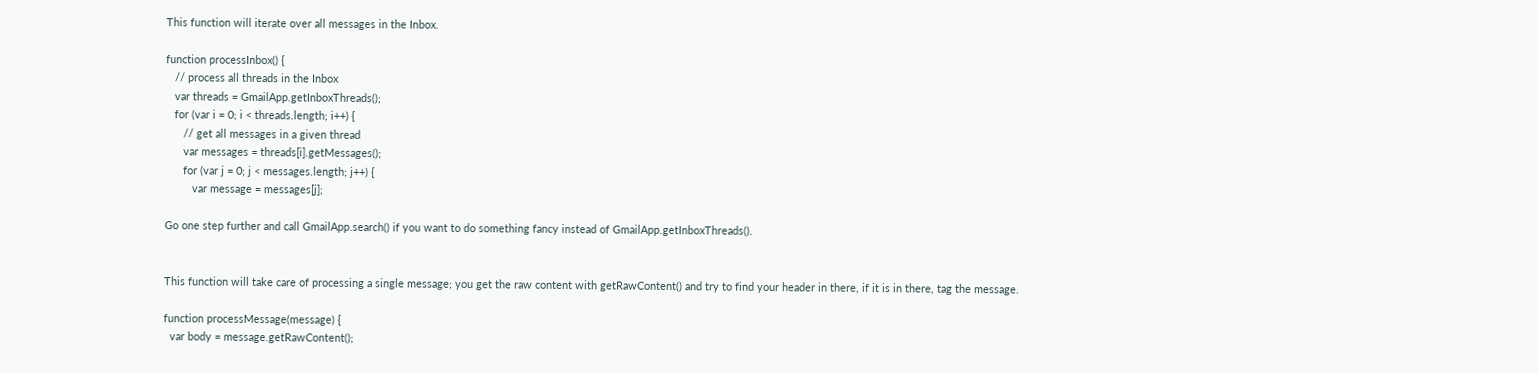This function will iterate over all messages in the Inbox.

function processInbox() {
   // process all threads in the Inbox
   var threads = GmailApp.getInboxThreads();
   for (var i = 0; i < threads.length; i++) {
      // get all messages in a given thread
      var messages = threads[i].getMessages();
      for (var j = 0; j < messages.length; j++) {
         var message = messages[j];

Go one step further and call GmailApp.search() if you want to do something fancy instead of GmailApp.getInboxThreads().


This function will take care of processing a single message; you get the raw content with getRawContent() and try to find your header in there, if it is in there, tag the message.

function processMessage(message) {
  var body = message.getRawContent();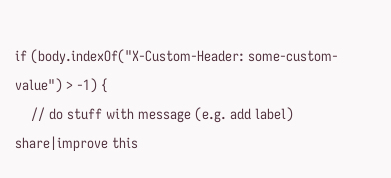if (body.indexOf("X-Custom-Header: some-custom-value") > -1) {
    // do stuff with message (e.g. add label)
share|improve this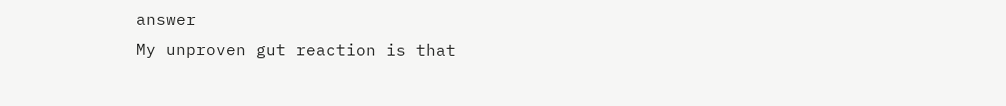answer
My unproven gut reaction is that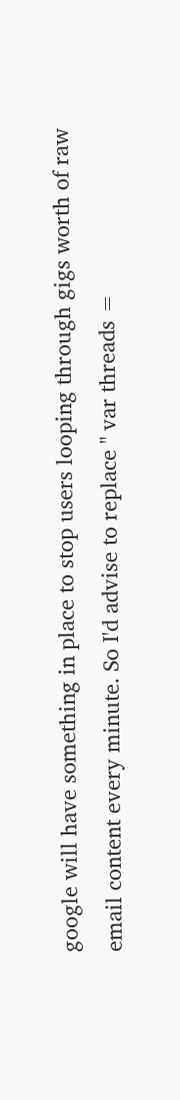google will have something in place to stop users looping through gigs worth of raw email content every minute. So I'd advise to replace " var threads =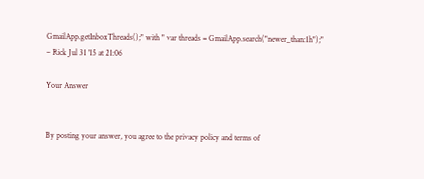GmailApp.getInboxThreads();" with " var threads = GmailApp.search("newer_than:1h");" – Rick Jul 31 '15 at 21:06

Your Answer


By posting your answer, you agree to the privacy policy and terms of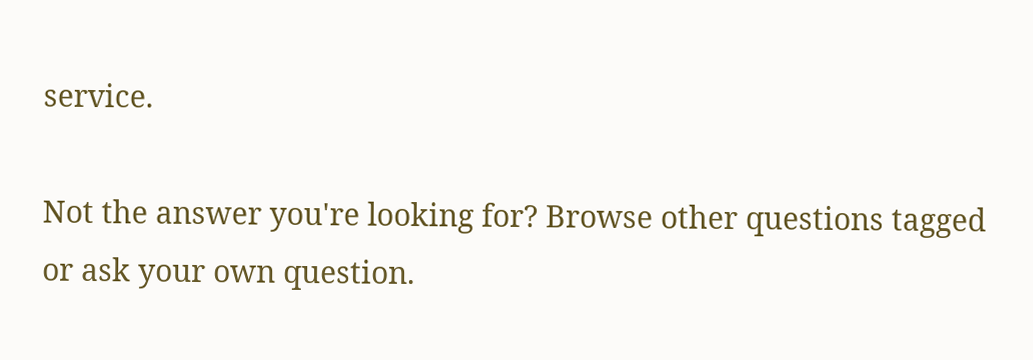service.

Not the answer you're looking for? Browse other questions tagged or ask your own question.